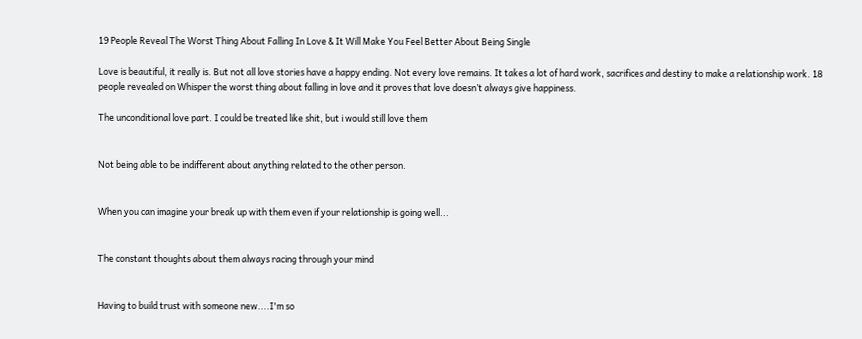19 People Reveal The Worst Thing About Falling In Love & It Will Make You Feel Better About Being Single

Love is beautiful, it really is. But not all love stories have a happy ending. Not every love remains. It takes a lot of hard work, sacrifices and destiny to make a relationship work. 18 people revealed on Whisper the worst thing about falling in love and it proves that love doesn’t always give happiness.

The unconditional love part. I could be treated like shit, but i would still love them


Not being able to be indifferent about anything related to the other person.


When you can imagine your break up with them even if your relationship is going well...


The constant thoughts about them always racing through your mind


Having to build trust with someone new....I'm so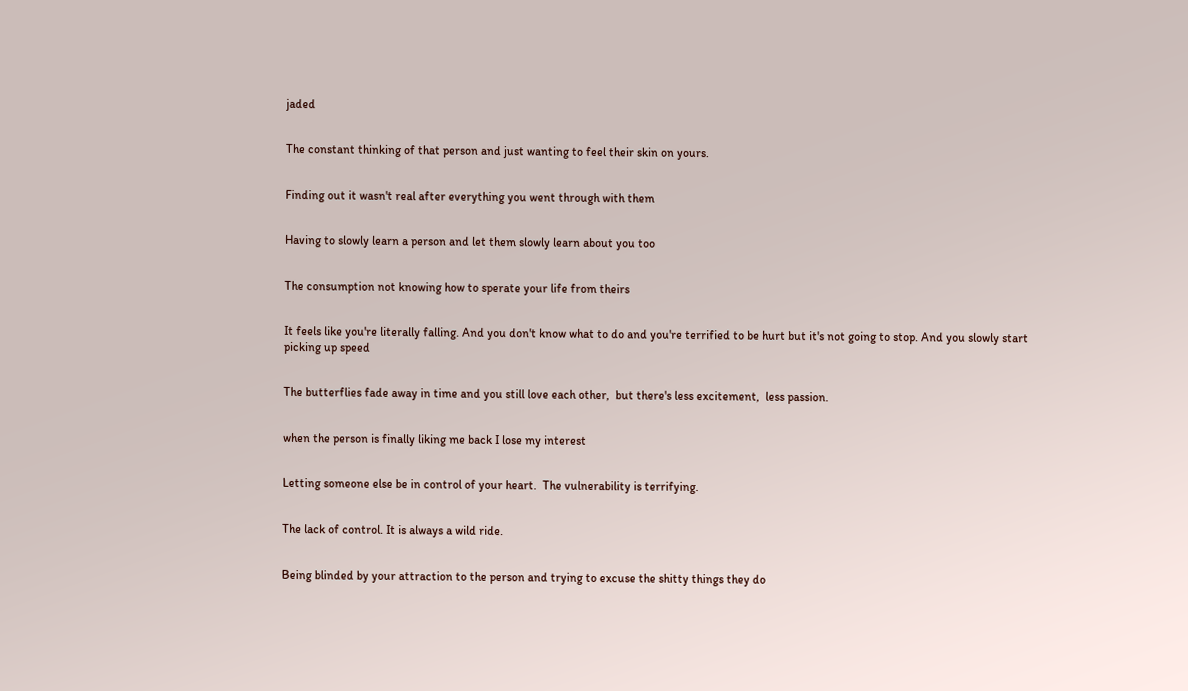jaded


The constant thinking of that person and just wanting to feel their skin on yours.


Finding out it wasn't real after everything you went through with them


Having to slowly learn a person and let them slowly learn about you too


The consumption not knowing how to sperate your life from theirs


It feels like you're literally falling. And you don't know what to do and you're terrified to be hurt but it's not going to stop. And you slowly start picking up speed


The butterflies fade away in time and you still love each other,  but there's less excitement,  less passion.


when the person is finally liking me back I lose my interest


Letting someone else be in control of your heart.  The vulnerability is terrifying.


The lack of control. It is always a wild ride.


Being blinded by your attraction to the person and trying to excuse the shitty things they do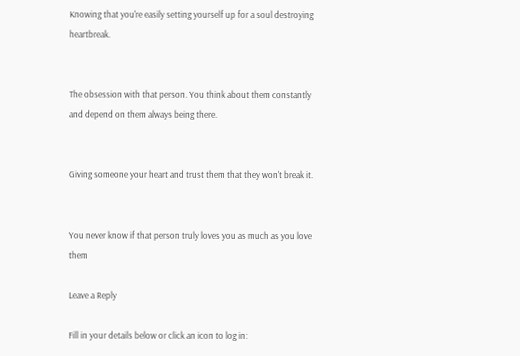Knowing that you're easily setting yourself up for a soul destroying heartbreak.


The obsession with that person. You think about them constantly and depend on them always being there.


Giving someone your heart and trust them that they won't break it.


You never know if that person truly loves you as much as you love them

Leave a Reply

Fill in your details below or click an icon to log in: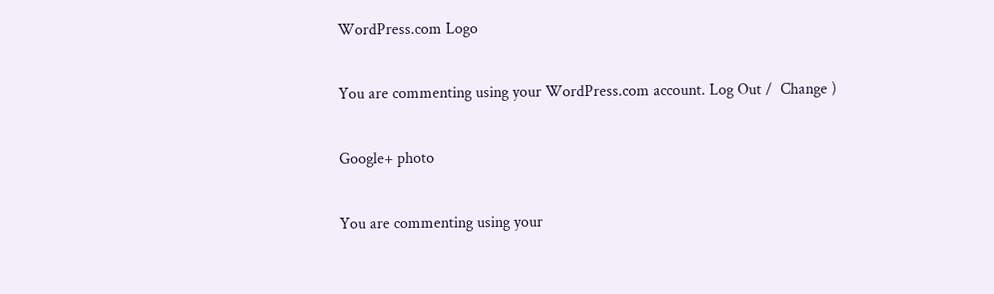WordPress.com Logo

You are commenting using your WordPress.com account. Log Out /  Change )

Google+ photo

You are commenting using your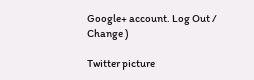Google+ account. Log Out /  Change )

Twitter picture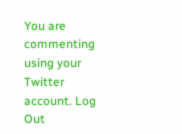You are commenting using your Twitter account. Log Out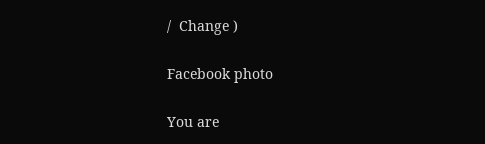/  Change )

Facebook photo

You are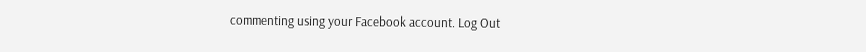commenting using your Facebook account. Log Out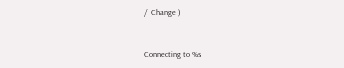/  Change )


Connecting to %s